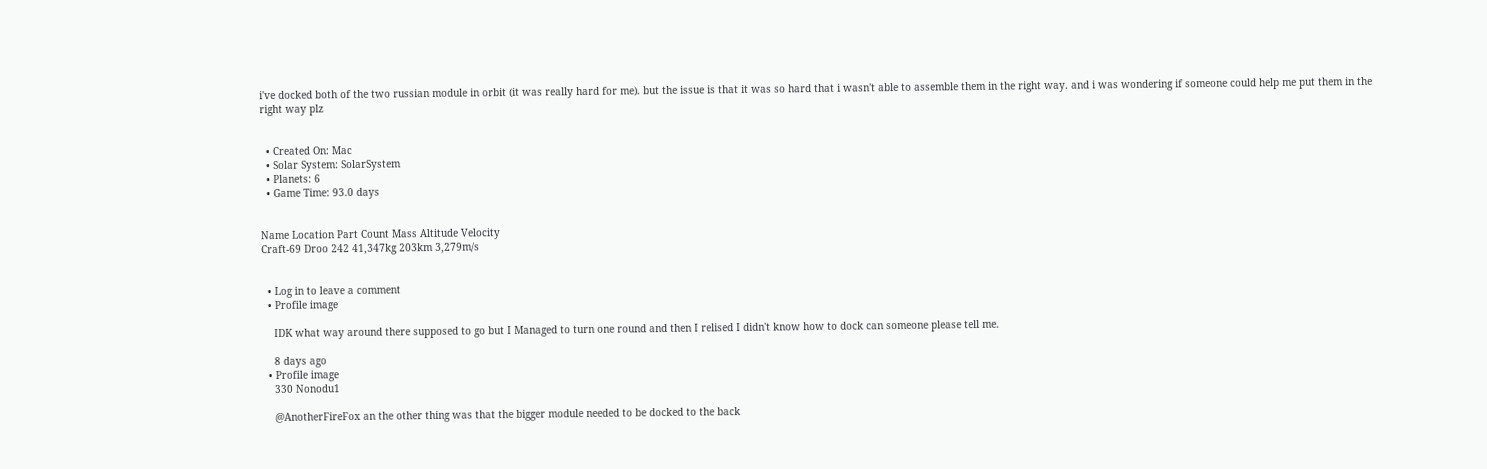i've docked both of the two russian module in orbit (it was really hard for me). but the issue is that it was so hard that i wasn't able to assemble them in the right way. and i was wondering if someone could help me put them in the right way plz


  • Created On: Mac
  • Solar System: SolarSystem
  • Planets: 6
  • Game Time: 93.0 days


Name Location Part Count Mass Altitude Velocity
Craft-69 Droo 242 41,347kg 203km 3,279m/s


  • Log in to leave a comment
  • Profile image

    IDK what way around there supposed to go but I Managed to turn one round and then I relised I didn't know how to dock can someone please tell me.

    8 days ago
  • Profile image
    330 Nonodu1

    @AnotherFireFox an the other thing was that the bigger module needed to be docked to the back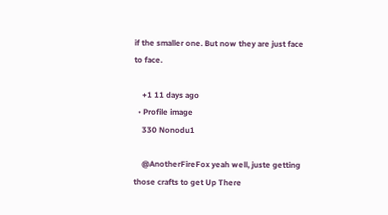if the smaller one. But now they are just face to face.

    +1 11 days ago
  • Profile image
    330 Nonodu1

    @AnotherFireFox yeah well, juste getting those crafts to get Up There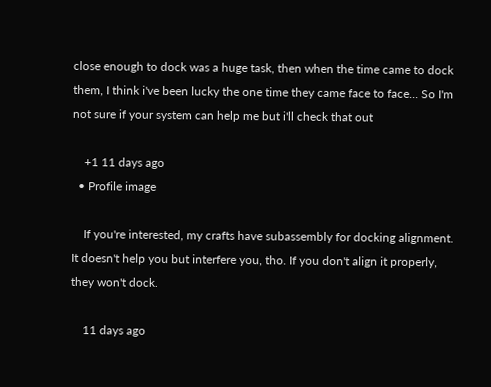close enough to dock was a huge task, then when the time came to dock them, I think i've been lucky the one time they came face to face... So I'm not sure if your system can help me but i'll check that out

    +1 11 days ago
  • Profile image

    If you're interested, my crafts have subassembly for docking alignment. It doesn't help you but interfere you, tho. If you don't align it properly, they won't dock.

    11 days ago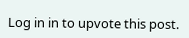Log in in to upvote this post.